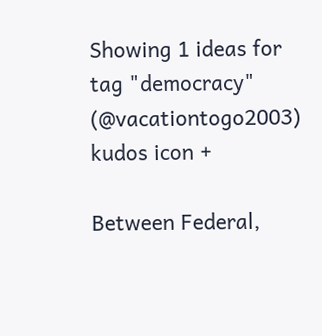Showing 1 ideas for tag "democracy"
(@vacationtogo2003) kudos icon +

Between Federal,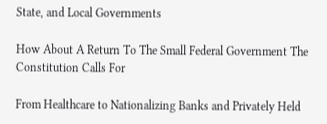State, and Local Governments

How About A Return To The Small Federal Government The Constitution Calls For

From Healthcare to Nationalizing Banks and Privately Held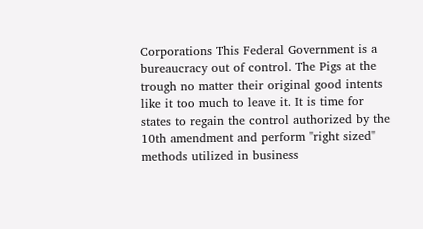Corporations This Federal Government is a bureaucracy out of control. The Pigs at the trough no matter their original good intents like it too much to leave it. It is time for states to regain the control authorized by the 10th amendment and perform "right sized" methods utilized in business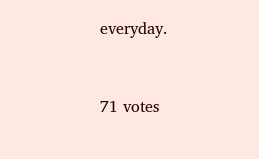everyday.


71 votes